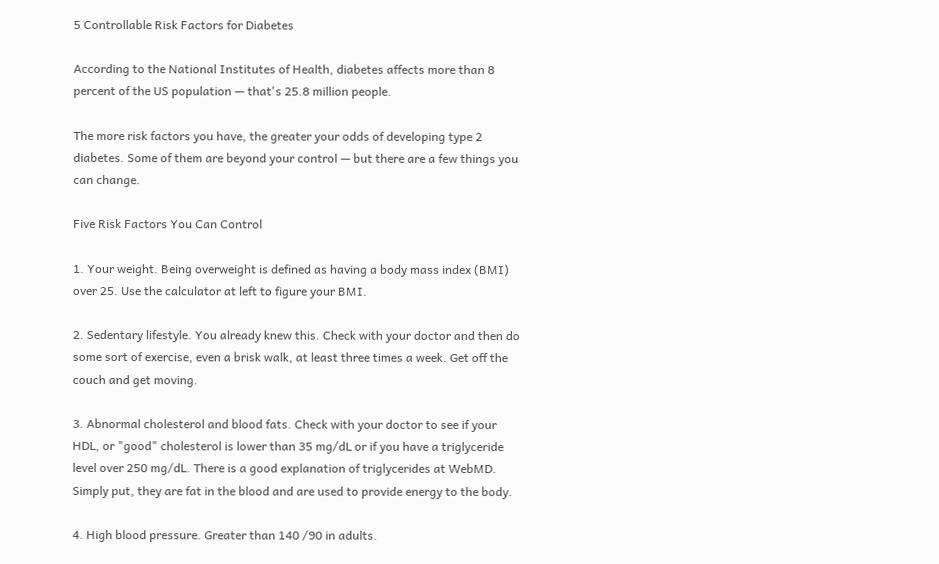5 Controllable Risk Factors for Diabetes

According to the National Institutes of Health, diabetes affects more than 8 percent of the US population — that's 25.8 million people.

The more risk factors you have, the greater your odds of developing type 2 diabetes. Some of them are beyond your control — but there are a few things you can change.

Five Risk Factors You Can Control

1. Your weight. Being overweight is defined as having a body mass index (BMI) over 25. Use the calculator at left to figure your BMI.

2. Sedentary lifestyle. You already knew this. Check with your doctor and then do some sort of exercise, even a brisk walk, at least three times a week. Get off the couch and get moving.

3. Abnormal cholesterol and blood fats. Check with your doctor to see if your HDL, or "good" cholesterol is lower than 35 mg/dL or if you have a triglyceride level over 250 mg/dL. There is a good explanation of triglycerides at WebMD. Simply put, they are fat in the blood and are used to provide energy to the body.

4. High blood pressure. Greater than 140 /90 in adults.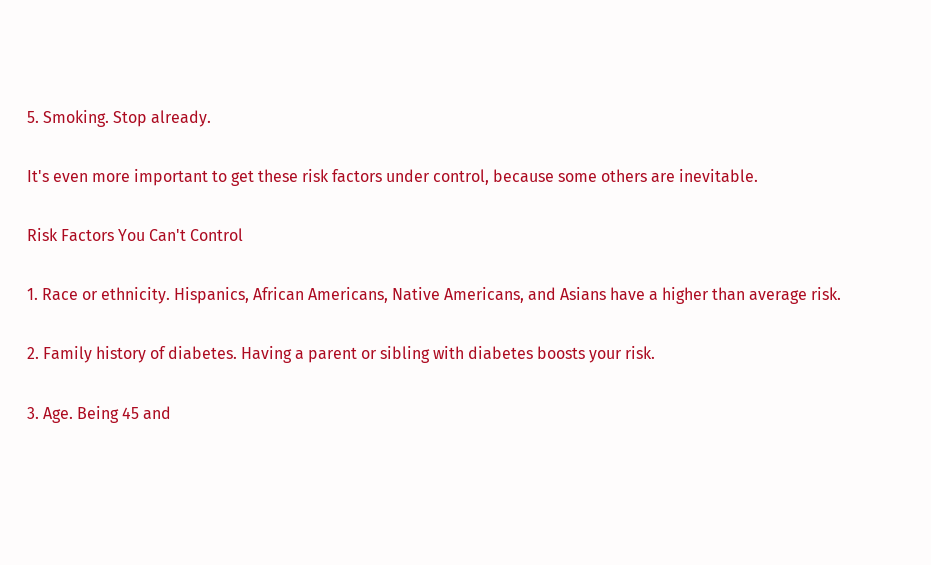5. Smoking. Stop already.

It's even more important to get these risk factors under control, because some others are inevitable.

Risk Factors You Can't Control

1. Race or ethnicity. Hispanics, African Americans, Native Americans, and Asians have a higher than average risk.

2. Family history of diabetes. Having a parent or sibling with diabetes boosts your risk.

3. Age. Being 45 and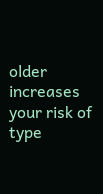older increases your risk of type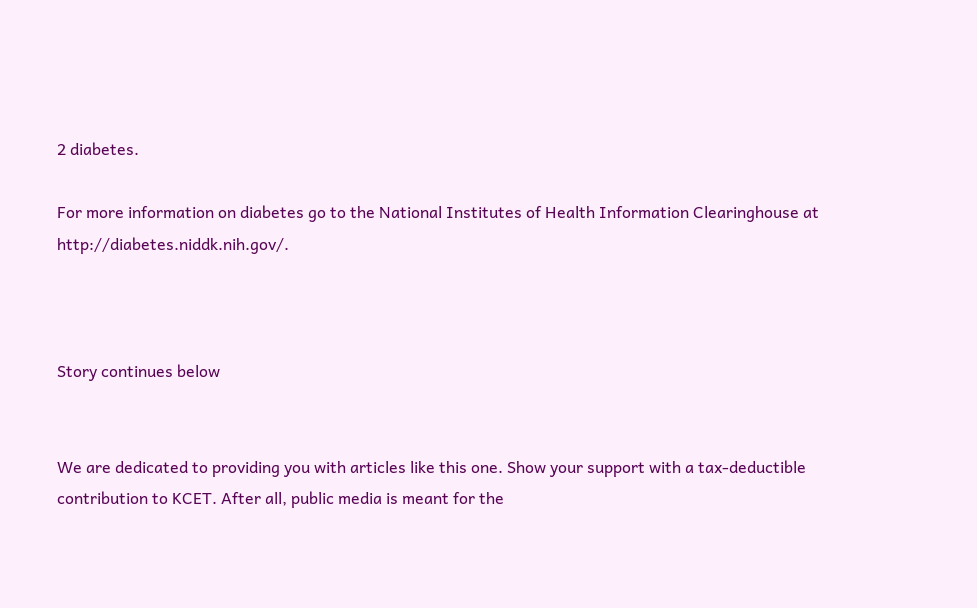2 diabetes.

For more information on diabetes go to the National Institutes of Health Information Clearinghouse at http://diabetes.niddk.nih.gov/.



Story continues below


We are dedicated to providing you with articles like this one. Show your support with a tax-deductible contribution to KCET. After all, public media is meant for the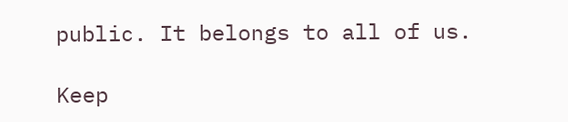public. It belongs to all of us.

Keep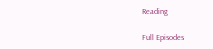Reading

Full Episodes